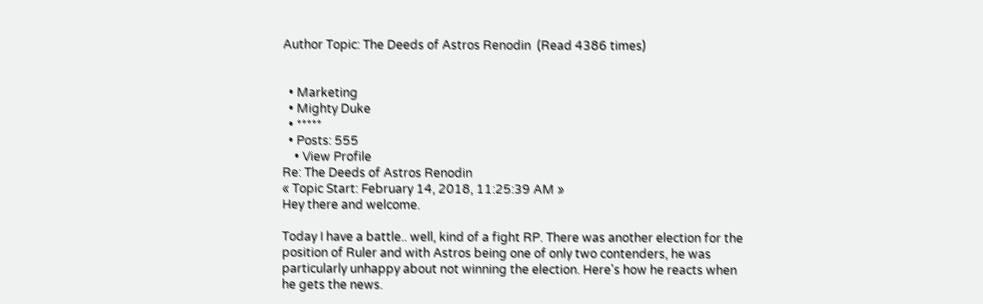Author Topic: The Deeds of Astros Renodin  (Read 4386 times)


  • Marketing
  • Mighty Duke
  • *****
  • Posts: 555
    • View Profile
Re: The Deeds of Astros Renodin
« Topic Start: February 14, 2018, 11:25:39 AM »
Hey there and welcome.

Today I have a battle.. well, kind of a fight RP. There was another election for the position of Ruler and with Astros being one of only two contenders, he was particularly unhappy about not winning the election. Here's how he reacts when he gets the news.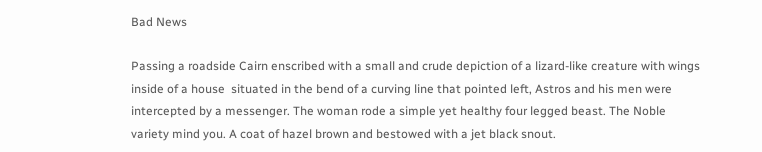Bad News

Passing a roadside Cairn enscribed with a small and crude depiction of a lizard-like creature with wings inside of a house  situated in the bend of a curving line that pointed left, Astros and his men were intercepted by a messenger. The woman rode a simple yet healthy four legged beast. The Noble variety mind you. A coat of hazel brown and bestowed with a jet black snout.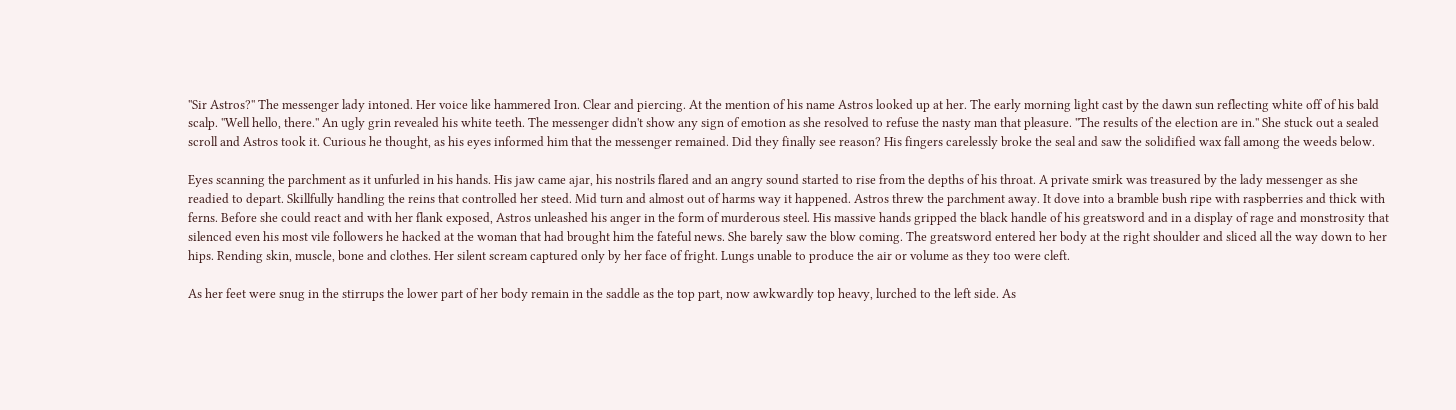''Sir Astros?'' The messenger lady intoned. Her voice like hammered Iron. Clear and piercing. At the mention of his name Astros looked up at her. The early morning light cast by the dawn sun reflecting white off of his bald scalp. ''Well hello, there.'' An ugly grin revealed his white teeth. The messenger didn't show any sign of emotion as she resolved to refuse the nasty man that pleasure. ''The results of the election are in.'' She stuck out a sealed scroll and Astros took it. Curious he thought, as his eyes informed him that the messenger remained. Did they finally see reason? His fingers carelessly broke the seal and saw the solidified wax fall among the weeds below.

Eyes scanning the parchment as it unfurled in his hands. His jaw came ajar, his nostrils flared and an angry sound started to rise from the depths of his throat. A private smirk was treasured by the lady messenger as she readied to depart. Skillfully handling the reins that controlled her steed. Mid turn and almost out of harms way it happened. Astros threw the parchment away. It dove into a bramble bush ripe with raspberries and thick with ferns. Before she could react and with her flank exposed, Astros unleashed his anger in the form of murderous steel. His massive hands gripped the black handle of his greatsword and in a display of rage and monstrosity that silenced even his most vile followers he hacked at the woman that had brought him the fateful news. She barely saw the blow coming. The greatsword entered her body at the right shoulder and sliced all the way down to her hips. Rending skin, muscle, bone and clothes. Her silent scream captured only by her face of fright. Lungs unable to produce the air or volume as they too were cleft.

As her feet were snug in the stirrups the lower part of her body remain in the saddle as the top part, now awkwardly top heavy, lurched to the left side. As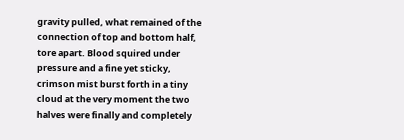gravity pulled, what remained of the connection of top and bottom half, tore apart. Blood squired under pressure and a fine yet sticky, crimson mist burst forth in a tiny cloud at the very moment the two halves were finally and completely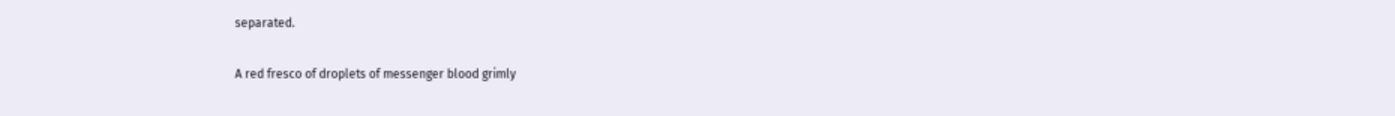separated.

A red fresco of droplets of messenger blood grimly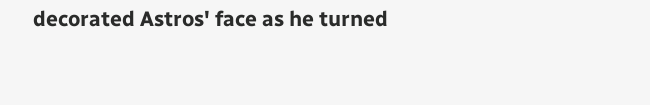decorated Astros' face as he turned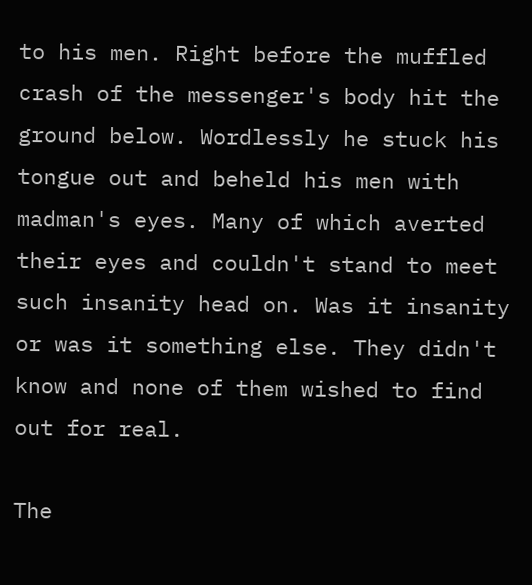to his men. Right before the muffled crash of the messenger's body hit the ground below. Wordlessly he stuck his tongue out and beheld his men with madman's eyes. Many of which averted their eyes and couldn't stand to meet such insanity head on. Was it insanity or was it something else. They didn't know and none of them wished to find out for real.

The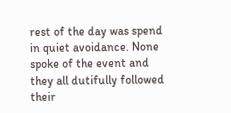rest of the day was spend in quiet avoidance. None spoke of the event and they all dutifully followed their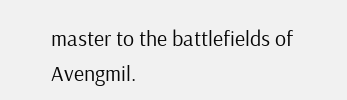master to the battlefields of Avengmil.